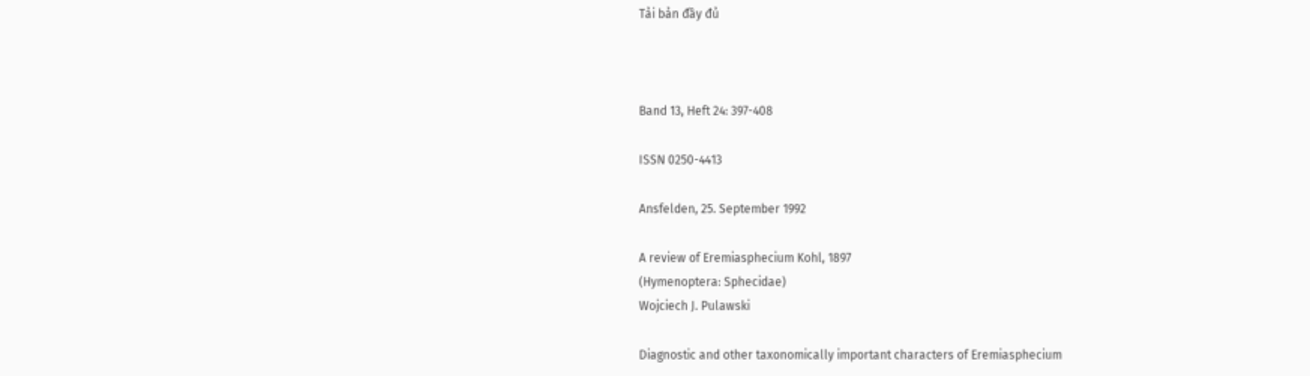Tải bản đầy đủ



Band 13, Heft 24: 397-408

ISSN 0250-4413

Ansfelden, 25. September 1992

A review of Eremiasphecium Kohl, 1897
(Hymenoptera: Sphecidae)
Wojciech J. Pulawski

Diagnostic and other taxonomically important characters of Eremiasphecium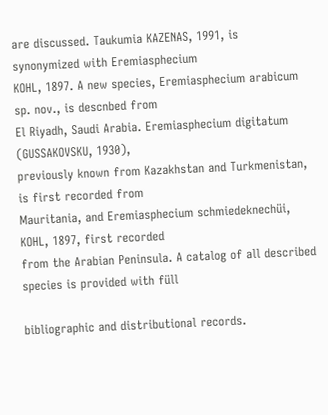are discussed. Taukumia KAZENAS, 1991, is synonymized with Eremiasphecium
KOHL, 1897. A new species, Eremiasphecium arabicum sp. nov., is descnbed from
El Riyadh, Saudi Arabia. Eremiasphecium digitatum (GUSSAKOVSKU, 1930),
previously known from Kazakhstan and Turkmenistan, is first recorded from
Mauritania, and Eremiasphecium schmiedeknechüi, KOHL, 1897, first recorded
from the Arabian Peninsula. A catalog of all described species is provided with füll

bibliographic and distributional records.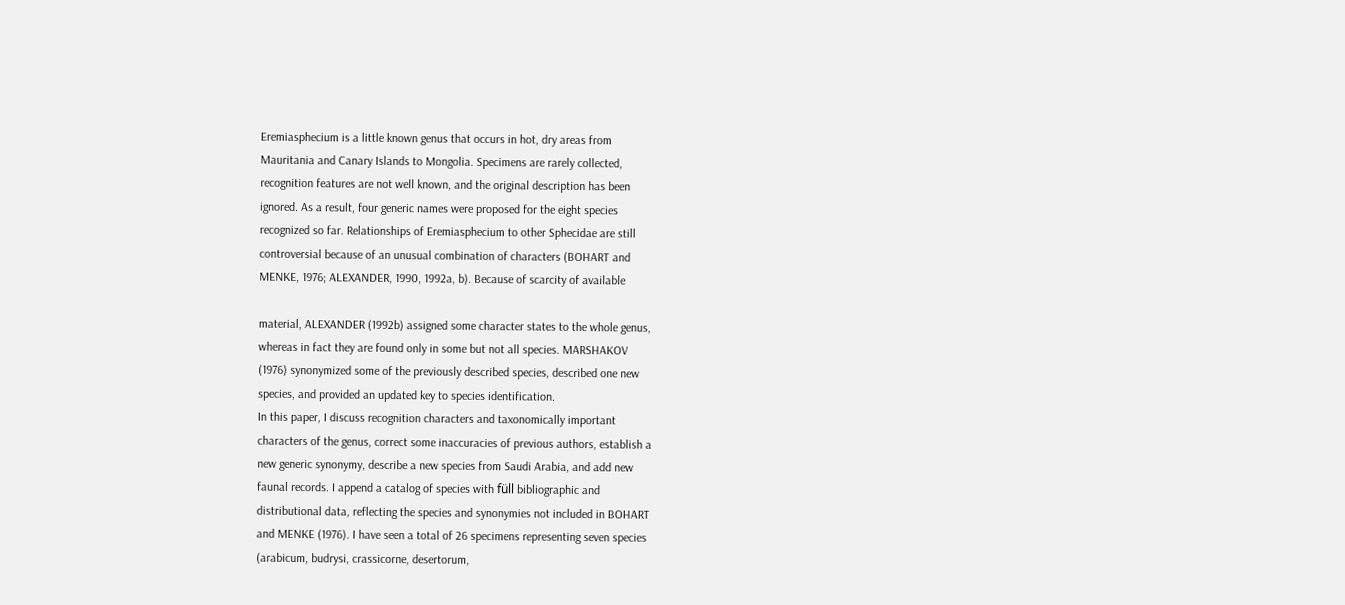Eremiasphecium is a little known genus that occurs in hot, dry areas from
Mauritania and Canary Islands to Mongolia. Specimens are rarely collected,
recognition features are not well known, and the original description has been
ignored. As a result, four generic names were proposed for the eight species
recognized so far. Relationships of Eremiasphecium to other Sphecidae are still
controversial because of an unusual combination of characters (BOHART and
MENKE, 1976; ALEXANDER, 1990, 1992a, b). Because of scarcity of available

material, ALEXANDER (1992b) assigned some character states to the whole genus,
whereas in fact they are found only in some but not all species. MARSHAKOV
(1976) synonymized some of the previously described species, described one new
species, and provided an updated key to species identification.
In this paper, I discuss recognition characters and taxonomically important
characters of the genus, correct some inaccuracies of previous authors, establish a
new generic synonymy, describe a new species from Saudi Arabia, and add new
faunal records. I append a catalog of species with füll bibliographic and
distributional data, reflecting the species and synonymies not included in BOHART
and MENKE (1976). I have seen a total of 26 specimens representing seven species
(arabicum, budrysi, crassicorne, desertorum,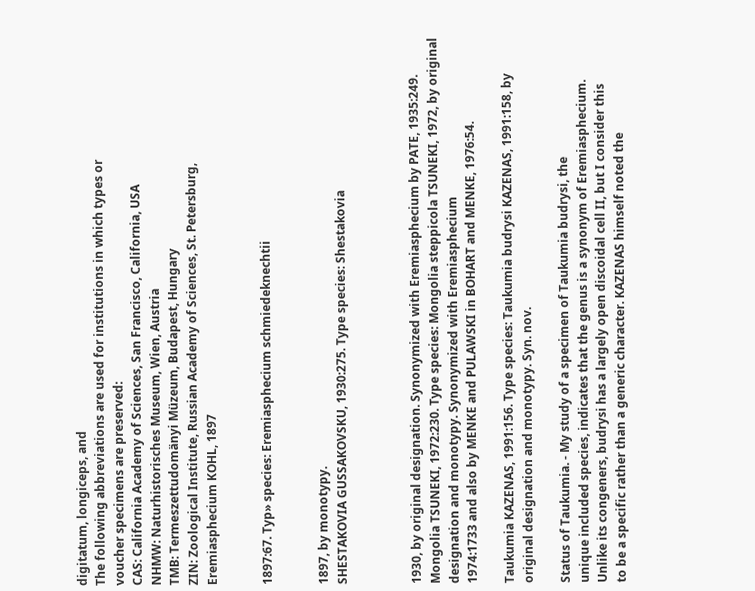digitatum, longiceps, and
The following abbreviations are used for institutions in which types or
voucher specimens are preserved:
CAS: California Academy of Sciences, San Francisco, California, USA
NHMW: Naturhistorisches Museum, Wien, Austria
TMB: Termeszettudomänyi Müzeum, Budapest, Hungary
ZIN: Zoological Institute, Russian Academy of Sciences, St. Petersburg,
Eremiasphecium KOHL, 1897


1897:67. Typ» species: Eremiasphecium schmiedeknechtii


1897, by monotypy.
SHESTAKOVIA GUSSAKOVSKU, 1930:275. Type species: Shestakovia



1930, by original designation. Synonymized with Eremiasphecium by PATE, 1935:249.
Mongolia TSUNEKI, 1972:230. Type species: Mongolia steppicola TSUNEKI, 1972, by original
designation and monotypy. Synonymized with Eremiasphecium
1974:1733 and also by MENKE and PULAWSKI in BOHART and MENKE, 1976:54.

Taukumia KAZENAS, 1991:156. Type species: Taukumia budrysi KAZENAS, 1991:158, by
original designation and monotypy. Syn. nov.

Status of Taukumia. - My study of a specimen of Taukumia budrysi, the
unique included species, indicates that the genus is a synonym of Eremiasphecium.
Unlike its congeners, budrysi has a largely open discoidal cell II, but I consider this
to be a specific rather than a generic character. KAZENAS himself noted the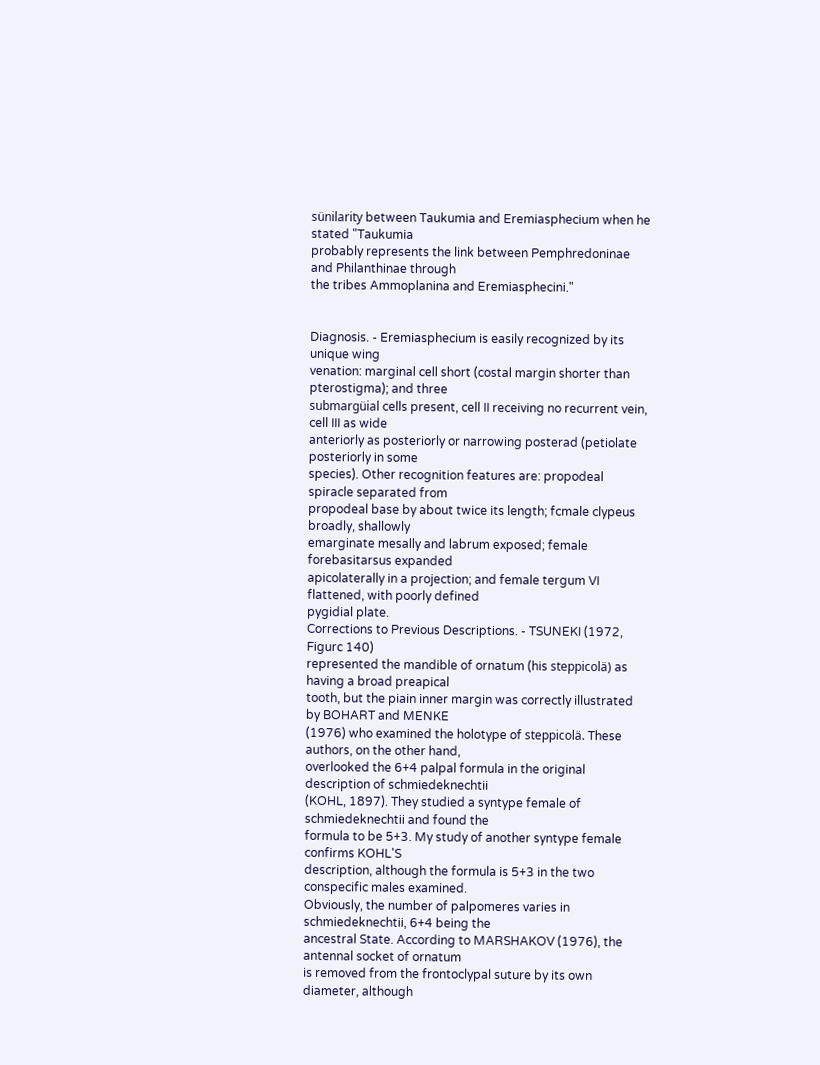sünilarity between Taukumia and Eremiasphecium when he stated "Taukumia
probably represents the link between Pemphredoninae and Philanthinae through
the tribes Ammoplanina and Eremiasphecini."


Diagnosis. - Eremiasphecium is easily recognized by its unique wing
venation: marginal cell short (costal margin shorter than pterostigma); and three
submargüial cells present, cell II receiving no recurrent vein, cell III as wide
anteriorly as posteriorly or narrowing posterad (petiolate posteriorly in some
species). Other recognition features are: propodeal spiracle separated from
propodeal base by about twice its length; fcmale clypeus broadly, shallowly
emarginate mesally and labrum exposed; female forebasitarsus expanded
apicolaterally in a projection; and female tergum VI flattened, with poorly defined
pygidial plate.
Corrections to Previous Descriptions. - TSUNEKI (1972, Figurc 140)
represented the mandible of ornatum (his steppicolä) as having a broad preapical
tooth, but the piain inner margin was correctly illustrated by BOHART and MENKE
(1976) who examined the holotype of steppicolä. These authors, on the other hand,
overlooked the 6+4 palpal formula in the original description of schmiedeknechtii
(KOHL, 1897). They studied a syntype female of schmiedeknechtii and found the
formula to be 5+3. My study of another syntype female confirms KOHL'S
description, although the formula is 5+3 in the two conspecific males examined.
Obviously, the number of palpomeres varies in schmiedeknechtii, 6+4 being the
ancestral State. According to MARSHAKOV (1976), the antennal socket of ornatum
is removed from the frontoclypal suture by its own diameter, although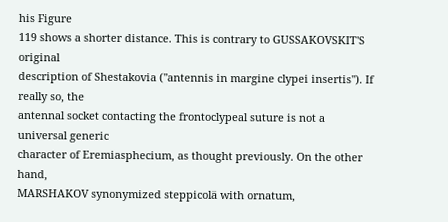his Figure
119 shows a shorter distance. This is contrary to GUSSAKOVSKIT'S original
description of Shestakovia ("antennis in margine clypei insertis"). If really so, the
antennal socket contacting the frontoclypeal suture is not a universal generic
character of Eremiasphecium, as thought previously. On the other hand,
MARSHAKOV synonymized steppicolä with ornatum,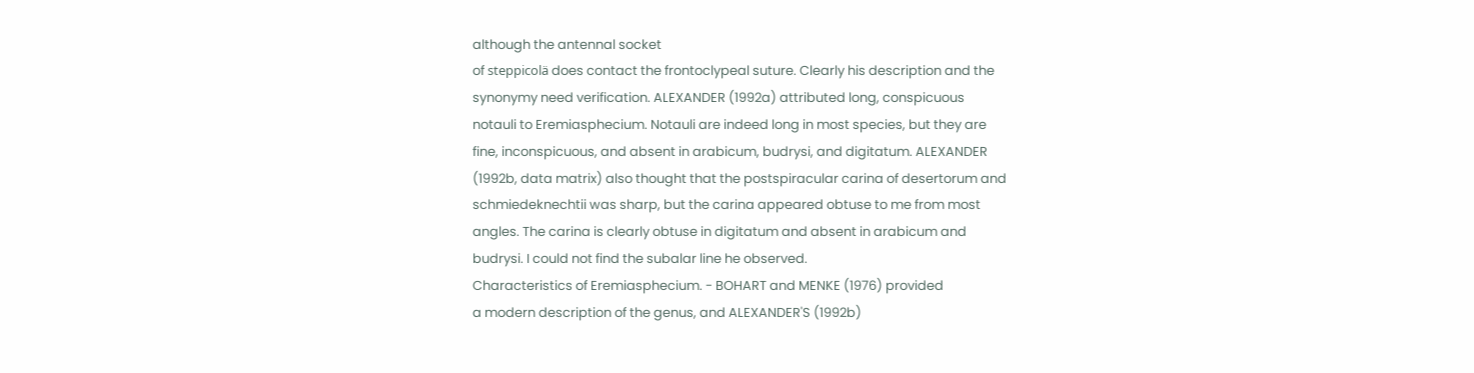although the antennal socket
of steppicolä does contact the frontoclypeal suture. Clearly his description and the
synonymy need verification. ALEXANDER (1992a) attributed long, conspicuous
notauli to Eremiasphecium. Notauli are indeed long in most species, but they are
fine, inconspicuous, and absent in arabicum, budrysi, and digitatum. ALEXANDER
(1992b, data matrix) also thought that the postspiracular carina of desertorum and
schmiedeknechtii was sharp, but the carina appeared obtuse to me from most
angles. The carina is clearly obtuse in digitatum and absent in arabicum and
budrysi. I could not find the subalar line he observed.
Characteristics of Eremiasphecium. - BOHART and MENKE (1976) provided
a modern description of the genus, and ALEXANDER'S (1992b)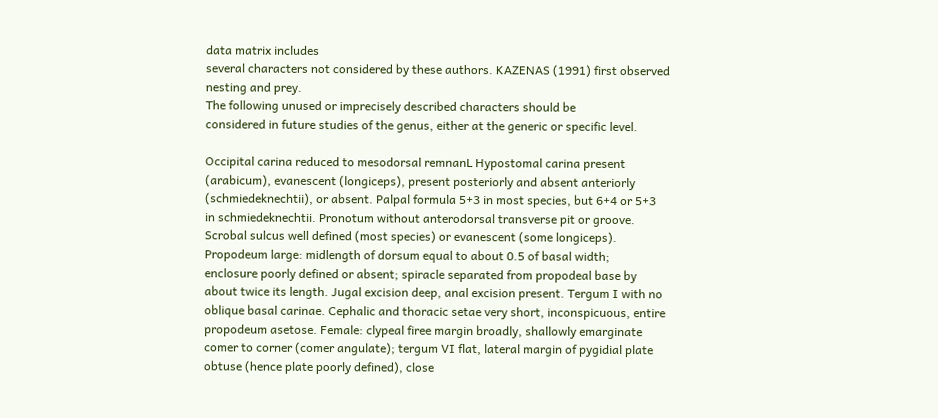data matrix includes
several characters not considered by these authors. KAZENAS (1991) first observed
nesting and prey.
The following unused or imprecisely described characters should be
considered in future studies of the genus, either at the generic or specific level.

Occipital carina reduced to mesodorsal remnanL Hypostomal carina present
(arabicum), evanescent (longiceps), present posteriorly and absent anteriorly
(schmiedeknechtii), or absent. Palpal formula 5+3 in most species, but 6+4 or 5+3
in schmiedeknechtii. Pronotum without anterodorsal transverse pit or groove.
Scrobal sulcus well defined (most species) or evanescent (some longiceps).
Propodeum large: midlength of dorsum equal to about 0.5 of basal width;
enclosure poorly defined or absent; spiracle separated from propodeal base by
about twice its length. Jugal excision deep, anal excision present. Tergum I with no
oblique basal carinae. Cephalic and thoracic setae very short, inconspicuous, entire
propodeum asetose. Female: clypeal firee margin broadly, shallowly emarginate
comer to corner (comer angulate); tergum VI flat, lateral margin of pygidial plate
obtuse (hence plate poorly defined), close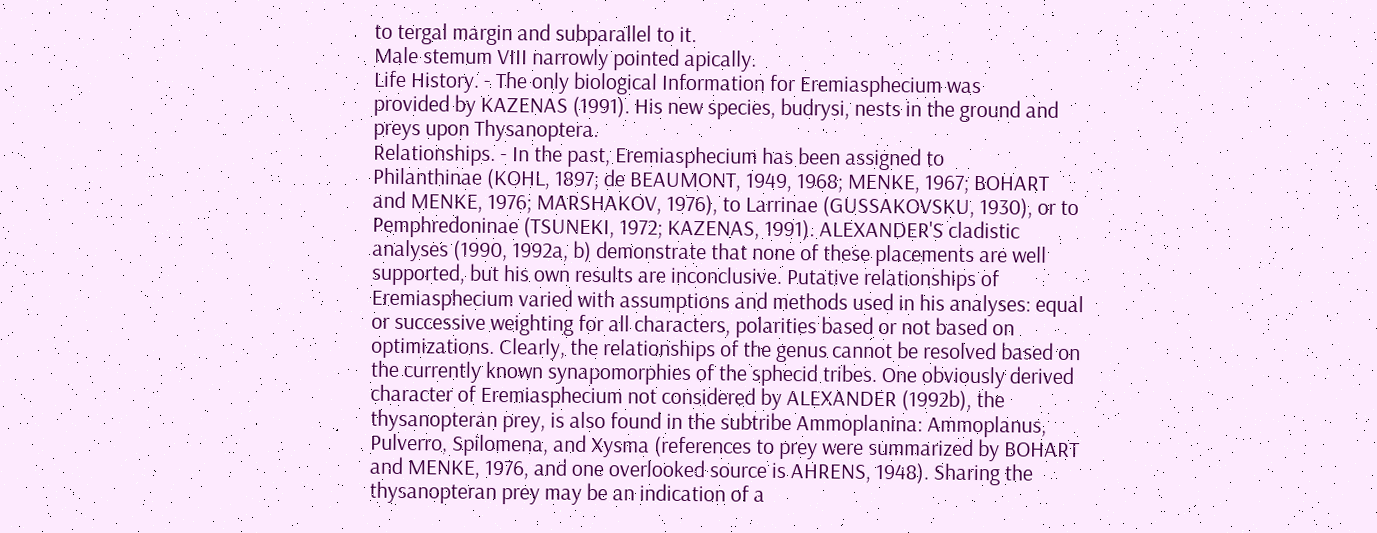to tergal margin and subparallel to it.
Male stemum VIII narrowly pointed apically.
Life History. - The only biological Information for Eremiasphecium was
provided by KAZENAS (1991). His new species, budrysi, nests in the ground and
preys upon Thysanoptera.
Relationships. - In the past, Eremiasphecium has been assigned to
Philanthinae (KOHL, 1897; de BEAUMONT, 1949, 1968; MENKE, 1967; BOHART
and MENKE, 1976; MARSHAKOV, 1976), to Larrinae (GUSSAKOVSKU, 1930), or to
Pemphredoninae (TSUNEKI, 1972; KAZENAS, 1991). ALEXANDER'S cladistic
analyses (1990, 1992a, b) demonstrate that none of these placements are well
supported, but his own results are inconclusive. Putative relationships of
Eremiasphecium varied with assumptions and methods used in his analyses: equal
or successive weighting for all characters, polarities based or not based on
optimizations. Clearly, the relationships of the genus cannot be resolved based on
the currently known synapomorphies of the sphecid tribes. One obviously derived
character of Eremiasphecium not considered by ALEXANDER (1992b), the
thysanopteran prey, is also found in the subtribe Ammoplanina: Ammoplanus,
Pulverro, Spilomena, and Xysma (references to prey were summarized by BOHART
and MENKE, 1976, and one overlooked source is AHRENS, 1948). Sharing the
thysanopteran prey may be an indication of a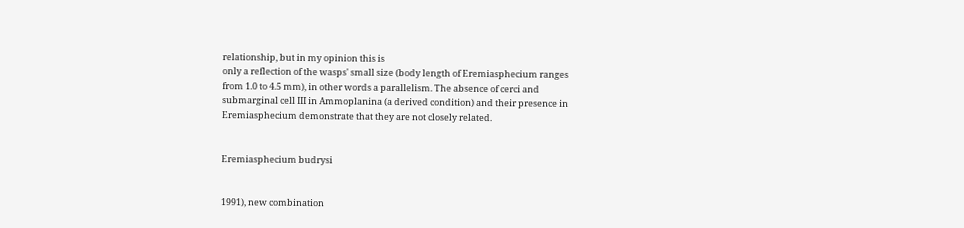relationship, but in my opinion this is
only a reflection of the wasps' small size (body length of Eremiasphecium ranges
from 1.0 to 4.5 mm), in other words a parallelism. The absence of cerci and
submarginal cell III in Ammoplanina (a derived condition) and their presence in
Eremiasphecium demonstrate that they are not closely related.


Eremiasphecium budrysi


1991), new combination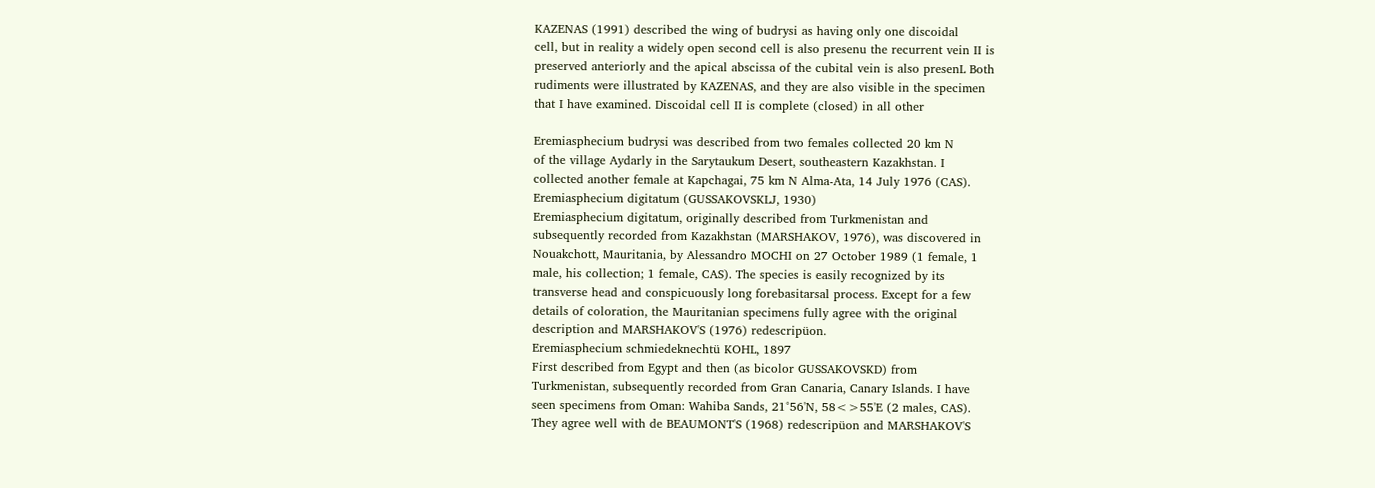KAZENAS (1991) described the wing of budrysi as having only one discoidal
cell, but in reality a widely open second cell is also presenu the recurrent vein II is
preserved anteriorly and the apical abscissa of the cubital vein is also presenL Both
rudiments were illustrated by KAZENAS, and they are also visible in the specimen
that I have examined. Discoidal cell II is complete (closed) in all other

Eremiasphecium budrysi was described from two females collected 20 km N
of the village Aydarly in the Sarytaukum Desert, southeastern Kazakhstan. I
collected another female at Kapchagai, 75 km N Alma-Ata, 14 July 1976 (CAS).
Eremiasphecium digitatum (GUSSAKOVSKLJ, 1930)
Eremiasphecium digitatum, originally described from Turkmenistan and
subsequently recorded from Kazakhstan (MARSHAKOV, 1976), was discovered in
Nouakchott, Mauritania, by Alessandro MOCHI on 27 October 1989 (1 female, 1
male, his collection; 1 female, CAS). The species is easily recognized by its
transverse head and conspicuously long forebasitarsal process. Except for a few
details of coloration, the Mauritanian specimens fully agree with the original
description and MARSHAKOV'S (1976) redescripüon.
Eremiasphecium schmiedeknechtü KOHL, 1897
First described from Egypt and then (as bicolor GUSSAKOVSKD) from
Turkmenistan, subsequently recorded from Gran Canaria, Canary Islands. I have
seen specimens from Oman: Wahiba Sands, 21°56'N, 58<>55'E (2 males, CAS).
They agree well with de BEAUMONT'S (1968) redescripüon and MARSHAKOV'S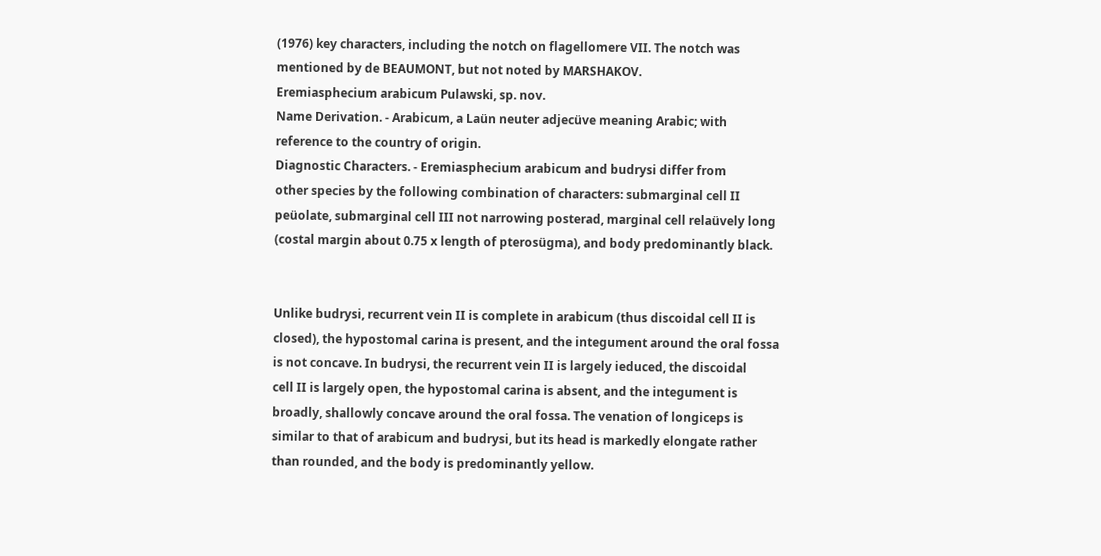(1976) key characters, including the notch on flagellomere VII. The notch was
mentioned by de BEAUMONT, but not noted by MARSHAKOV.
Eremiasphecium arabicum Pulawski, sp. nov.
Name Derivation. - Arabicum, a Laün neuter adjecüve meaning Arabic; with
reference to the country of origin.
Diagnostic Characters. - Eremiasphecium arabicum and budrysi differ from
other species by the following combination of characters: submarginal cell II
peüolate, submarginal cell III not narrowing posterad, marginal cell relaüvely long
(costal margin about 0.75 x length of pterosügma), and body predominantly black.


Unlike budrysi, recurrent vein II is complete in arabicum (thus discoidal cell II is
closed), the hypostomal carina is present, and the integument around the oral fossa
is not concave. In budrysi, the recurrent vein II is largely ieduced, the discoidal
cell II is largely open, the hypostomal carina is absent, and the integument is
broadly, shallowly concave around the oral fossa. The venation of longiceps is
similar to that of arabicum and budrysi, but its head is markedly elongate rather
than rounded, and the body is predominantly yellow.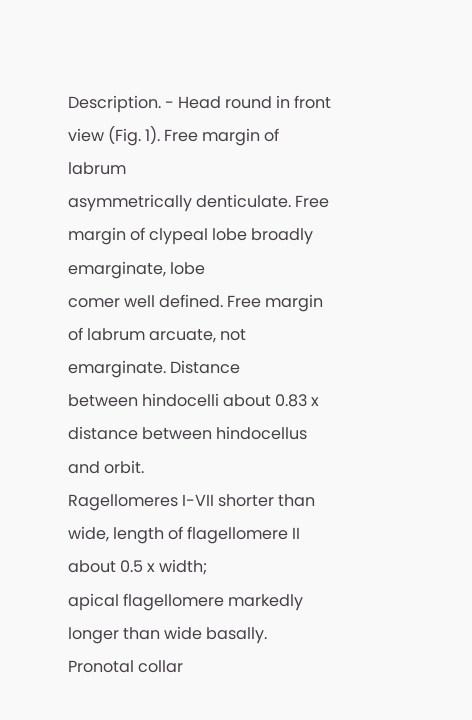Description. - Head round in front view (Fig. 1). Free margin of labrum
asymmetrically denticulate. Free margin of clypeal lobe broadly emarginate, lobe
comer well defined. Free margin of labrum arcuate, not emarginate. Distance
between hindocelli about 0.83 x distance between hindocellus and orbit.
Ragellomeres I-VII shorter than wide, length of flagellomere II about 0.5 x width;
apical flagellomere markedly longer than wide basally. Pronotal collar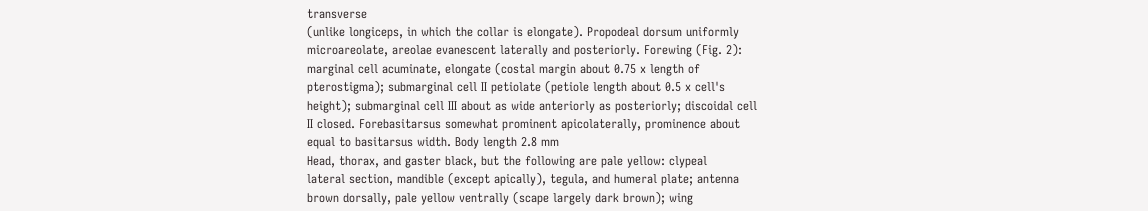transverse
(unlike longiceps, in which the collar is elongate). Propodeal dorsum uniformly
microareolate, areolae evanescent laterally and posteriorly. Forewing (Fig. 2):
marginal cell acuminate, elongate (costal margin about 0.75 x length of
pterostigma); submarginal cell II petiolate (petiole length about 0.5 x cell's
height); submarginal cell III about as wide anteriorly as posteriorly; discoidal cell
II closed. Forebasitarsus somewhat prominent apicolaterally, prominence about
equal to basitarsus width. Body length 2.8 mm
Head, thorax, and gaster black, but the following are pale yellow: clypeal
lateral section, mandible (except apically), tegula, and humeral plate; antenna
brown dorsally, pale yellow ventrally (scape largely dark brown); wing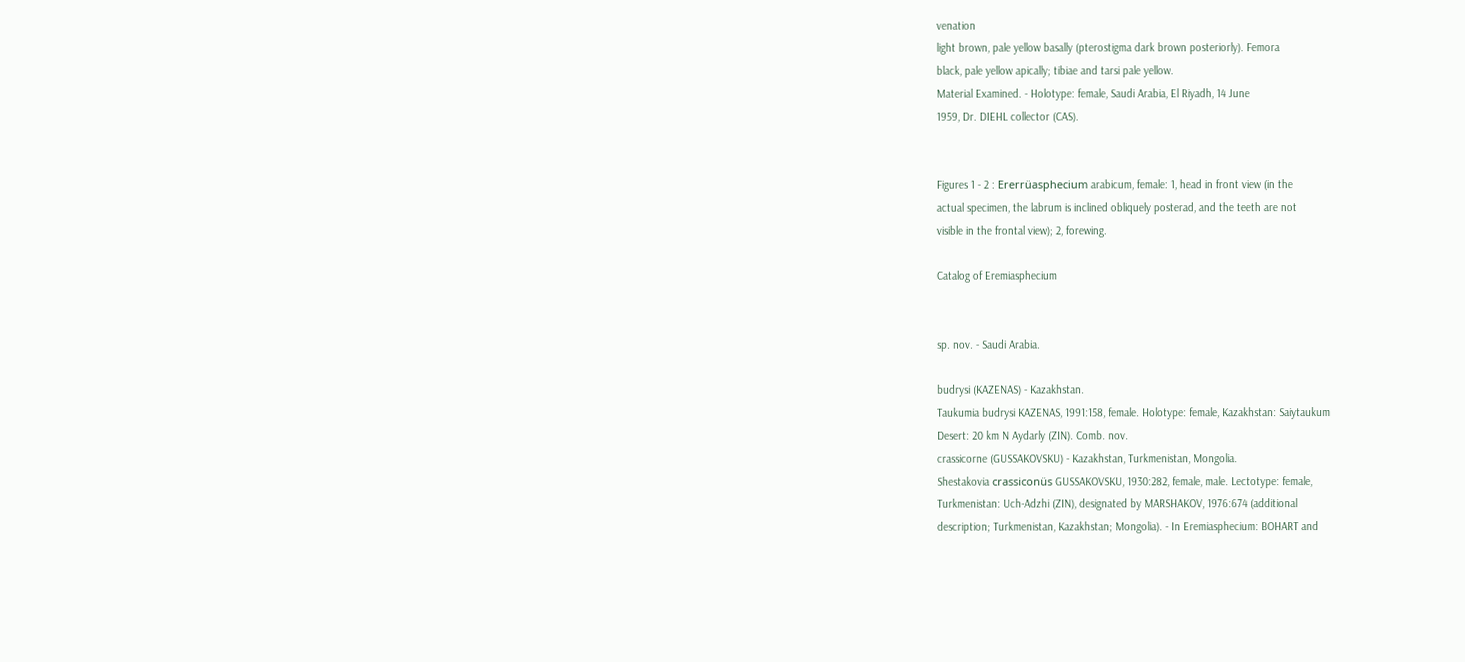venation
light brown, pale yellow basally (pterostigma dark brown posteriorly). Femora
black, pale yellow apically; tibiae and tarsi pale yellow.
Material Examined. - Holotype: female, Saudi Arabia, El Riyadh, 14 June
1959, Dr. DIEHL collector (CAS).


Figures 1 - 2 : Ererrüasphecium arabicum, female: 1, head in front view (in the
actual specimen, the labrum is inclined obliquely posterad, and the teeth are not
visible in the frontal view); 2, forewing.

Catalog of Eremiasphecium


sp. nov. - Saudi Arabia.

budrysi (KAZENAS) - Kazakhstan.
Taukumia budrysi KAZENAS, 1991:158, female. Holotype: female, Kazakhstan: Saiytaukum
Desert: 20 km N Aydarly (ZIN). Comb. nov.
crassicorne (GUSSAKOVSKU) - Kazakhstan, Turkmenistan, Mongolia.
Shestakovia crassiconüs GUSSAKOVSKU, 1930:282, female, male. Lectotype: female,
Turkmenistan: Uch-Adzhi (ZIN), designated by MARSHAKOV, 1976:674 (additional
description; Turkmenistan, Kazakhstan; Mongolia). - In Eremiasphecium: BOHART and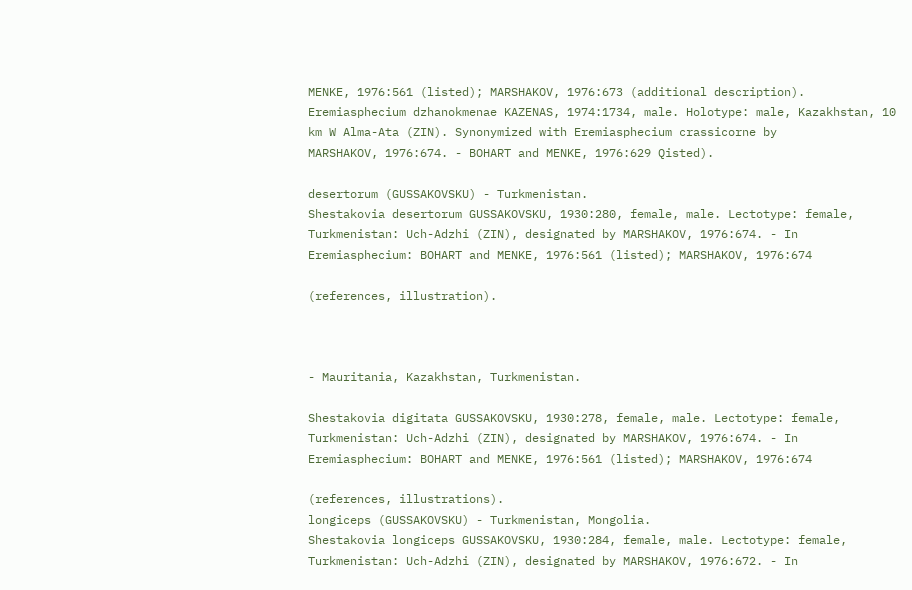MENKE, 1976:561 (listed); MARSHAKOV, 1976:673 (additional description).
Eremiasphecium dzhanokmenae KAZENAS, 1974:1734, male. Holotype: male, Kazakhstan, 10
km W Alma-Ata (ZIN). Synonymized with Eremiasphecium crassicorne by
MARSHAKOV, 1976:674. - BOHART and MENKE, 1976:629 Qisted).

desertorum (GUSSAKOVSKU) - Turkmenistan.
Shestakovia desertorum GUSSAKOVSKU, 1930:280, female, male. Lectotype: female,
Turkmenistan: Uch-Adzhi (ZIN), designated by MARSHAKOV, 1976:674. - In
Eremiasphecium: BOHART and MENKE, 1976:561 (listed); MARSHAKOV, 1976:674

(references, illustration).



- Mauritania, Kazakhstan, Turkmenistan.

Shestakovia digitata GUSSAKOVSKU, 1930:278, female, male. Lectotype: female,
Turkmenistan: Uch-Adzhi (ZIN), designated by MARSHAKOV, 1976:674. - In
Eremiasphecium: BOHART and MENKE, 1976:561 (listed); MARSHAKOV, 1976:674

(references, illustrations).
longiceps (GUSSAKOVSKU) - Turkmenistan, Mongolia.
Shestakovia longiceps GUSSAKOVSKU, 1930:284, female, male. Lectotype: female,
Turkmenistan: Uch-Adzhi (ZIN), designated by MARSHAKOV, 1976:672. - In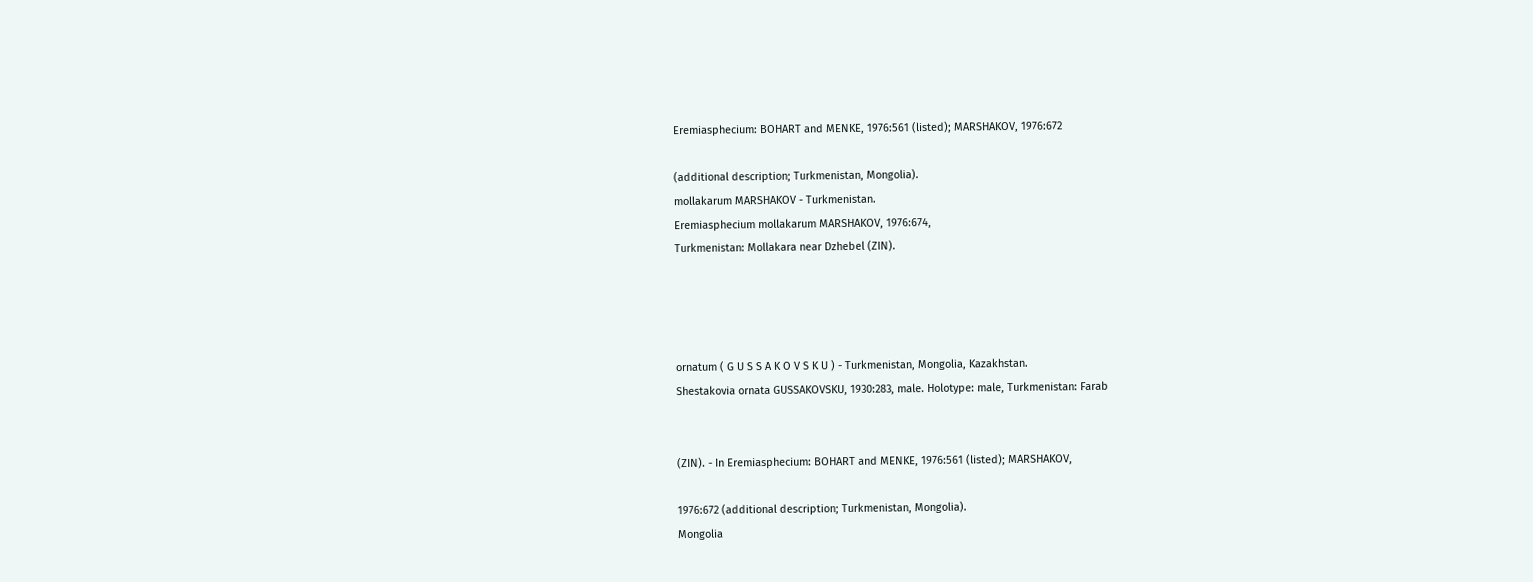Eremiasphecium: BOHART and MENKE, 1976:561 (listed); MARSHAKOV, 1976:672

(additional description; Turkmenistan, Mongolia).
mollakarum MARSHAKOV - Turkmenistan.
Eremiasphecium mollakarum MARSHAKOV, 1976:674,
Turkmenistan: Mollakara near Dzhebel (ZIN).




ornatum ( G U S S A K O V S K U ) - Turkmenistan, Mongolia, Kazakhstan.
Shestakovia ornata GUSSAKOVSKU, 1930:283, male. Holotype: male, Turkmenistan: Farab


(ZIN). - In Eremiasphecium: BOHART and MENKE, 1976:561 (listed); MARSHAKOV,

1976:672 (additional description; Turkmenistan, Mongolia).
Mongolia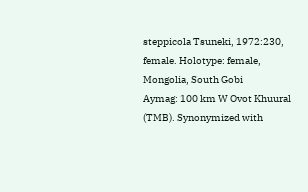steppicola Tsuneki, 1972:230, female. Holotype: female, Mongolia, South Gobi
Aymag: 100 km W Ovot Khuural (TMB). Synonymized with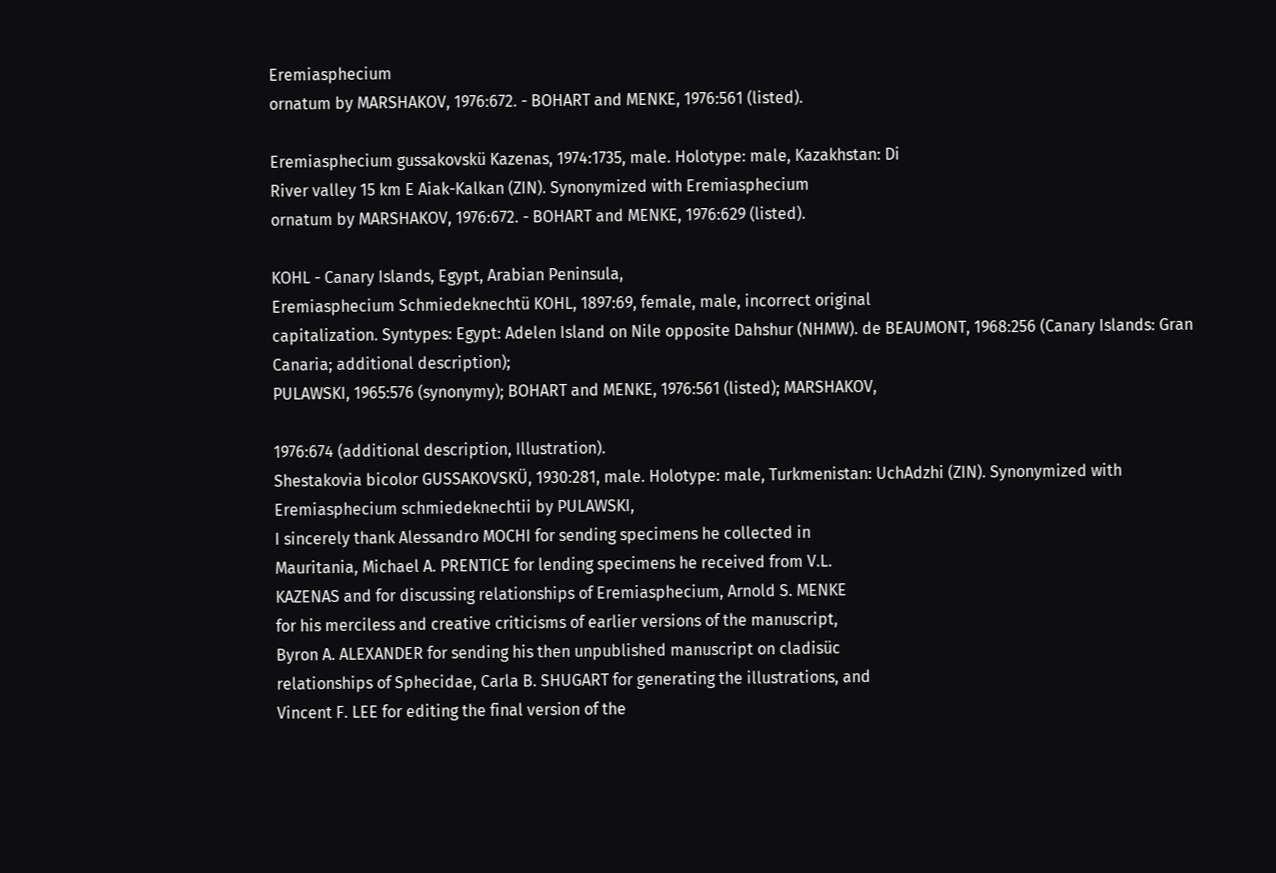Eremiasphecium
ornatum by MARSHAKOV, 1976:672. - BOHART and MENKE, 1976:561 (listed).

Eremiasphecium gussakovskü Kazenas, 1974:1735, male. Holotype: male, Kazakhstan: Di
River valley 15 km E Aiak-Kalkan (ZIN). Synonymized with Eremiasphecium
ornatum by MARSHAKOV, 1976:672. - BOHART and MENKE, 1976:629 (listed).

KOHL - Canary Islands, Egypt, Arabian Peninsula,
Eremiasphecium Schmiedeknechtü KOHL, 1897:69, female, male, incorrect original
capitalization. Syntypes: Egypt: Adelen Island on Nile opposite Dahshur (NHMW). de BEAUMONT, 1968:256 (Canary Islands: Gran Canaria; additional description);
PULAWSKI, 1965:576 (synonymy); BOHART and MENKE, 1976:561 (listed); MARSHAKOV,

1976:674 (additional description, Illustration).
Shestakovia bicolor GUSSAKOVSKÜ, 1930:281, male. Holotype: male, Turkmenistan: UchAdzhi (ZIN). Synonymized with Eremiasphecium schmiedeknechtii by PULAWSKI,
I sincerely thank Alessandro MOCHI for sending specimens he collected in
Mauritania, Michael A. PRENTICE for lending specimens he received from V.L.
KAZENAS and for discussing relationships of Eremiasphecium, Arnold S. MENKE
for his merciless and creative criticisms of earlier versions of the manuscript,
Byron A. ALEXANDER for sending his then unpublished manuscript on cladisüc
relationships of Sphecidae, Carla B. SHUGART for generating the illustrations, and
Vincent F. LEE for editing the final version of the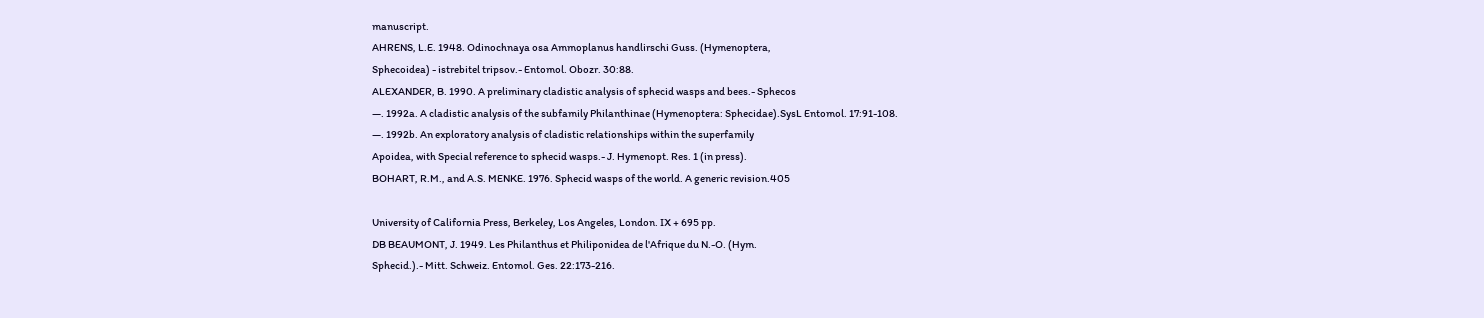manuscript.
AHRENS, L.E. 1948. Odinochnaya osa Ammoplanus handlirschi Guss. (Hymenoptera,
Sphecoidea) - istrebitel tripsov.- Entomol. Obozr. 30:88.
ALEXANDER, B. 1990. A preliminary cladistic analysis of sphecid wasps and bees.- Sphecos
—. 1992a. A cladistic analysis of the subfamily Philanthinae (Hymenoptera: Sphecidae).SysL Entomol. 17:91-108.
—. 1992b. An exploratory analysis of cladistic relationships within the superfamily
Apoidea, with Special reference to sphecid wasps.- J. Hymenopt. Res. 1 (in press).
BOHART, R.M., and A.S. MENKE. 1976. Sphecid wasps of the world. A generic revision.405

University of California Press, Berkeley, Los Angeles, London. IX + 695 pp.
DB BEAUMONT, J. 1949. Les Philanthus et Philiponidea de l'Afrique du N.-O. (Hym.
Sphecid.).- Mitt. Schweiz. Entomol. Ges. 22:173-216.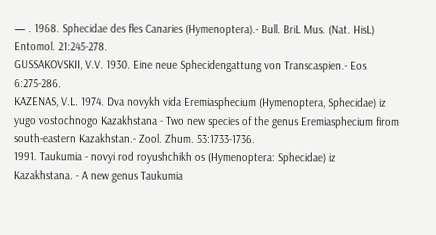— . 1968. Sphecidae des fles Canaries (Hymenoptera).- Bull. BriL Mus. (Nat. HisL)
Entomol. 21:245-278.
GUSSAKOVSKII, V.V. 1930. Eine neue Sphecidengattung von Transcaspien.- Eos 6:275-286.
KAZENAS, V.L. 1974. Dva novykh vida Eremiasphecium (Hymenoptera, Sphecidae) iz yugo vostochnogo Kazakhstana - Two new species of the genus Eremiasphecium firom
south-eastern Kazakhstan.- Zool. Zhum. 53:1733-1736.
1991. Taukumia - novyi rod royushchikh os (Hymenoptera: Sphecidae) iz
Kazakhstana. - A new genus Taukumia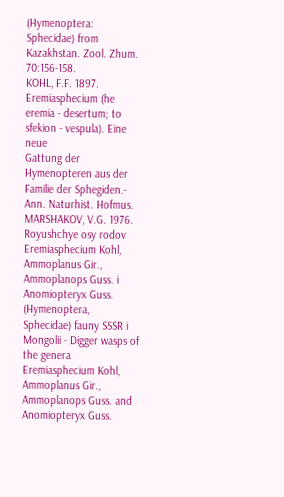(Hymenoptera: Sphecidae) from Kazakhstan. Zool. Zhum. 70:156-158.
KOHL, F.F. 1897. Eremiasphecium (he eremia - desertum; to sfekion - vespula). Eine neue
Gattung der Hymenopteren aus der Familie der Sphegiden.- Ann. Naturhist. Hofmus.
MARSHAKOV, V.G. 1976. Royushchye osy rodov Eremiasphecium Kohl, Ammoplanus Gir.,
Ammoplanops Guss. i Anomiopteryx Guss. (Hymenoptera, Sphecidae) fauny SSSR i
Mongolii - Digger wasps of the genera Eremiasphecium Kohl, Ammoplanus Gir.,
Ammoplanops Guss. and Anomiopteryx Guss.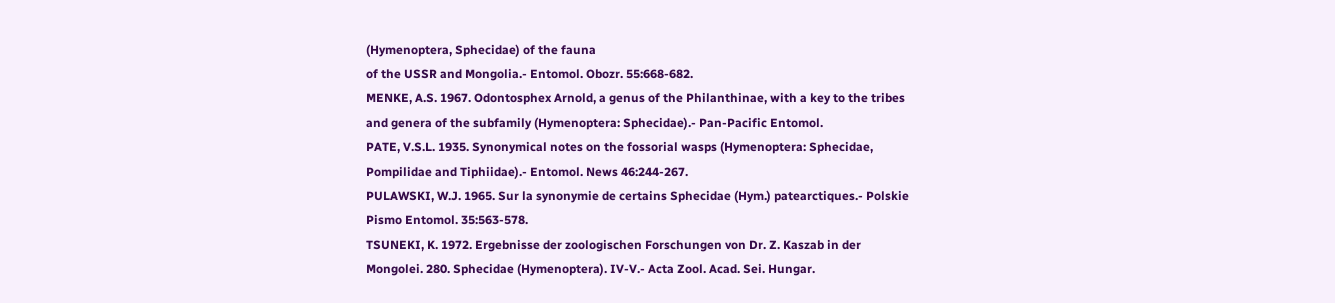(Hymenoptera, Sphecidae) of the fauna
of the USSR and Mongolia.- Entomol. Obozr. 55:668-682.
MENKE, A.S. 1967. Odontosphex Arnold, a genus of the Philanthinae, with a key to the tribes
and genera of the subfamily (Hymenoptera: Sphecidae).- Pan-Pacific Entomol.
PATE, V.S.L. 1935. Synonymical notes on the fossorial wasps (Hymenoptera: Sphecidae,
Pompilidae and Tiphiidae).- Entomol. News 46:244-267.
PULAWSKI, W.J. 1965. Sur la synonymie de certains Sphecidae (Hym.) patearctiques.- Polskie
Pismo Entomol. 35:563-578.
TSUNEKI, K. 1972. Ergebnisse der zoologischen Forschungen von Dr. Z. Kaszab in der
Mongolei. 280. Sphecidae (Hymenoptera). IV-V.- Acta Zool. Acad. Sei. Hungar.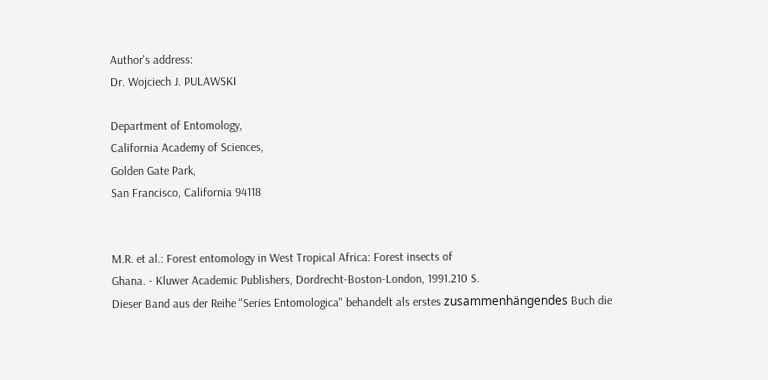Author's address:
Dr. Wojciech J. PULAWSKI

Department of Entomology,
California Academy of Sciences,
Golden Gate Park,
San Francisco, California 94118


M.R. et al.: Forest entomology in West Tropical Africa: Forest insects of
Ghana. - Kluwer Academic Publishers, Dordrecht-Boston-London, 1991.210 S.
Dieser Band aus der Reihe "Series Entomologica" behandelt als erstes zusammenhängendes Buch die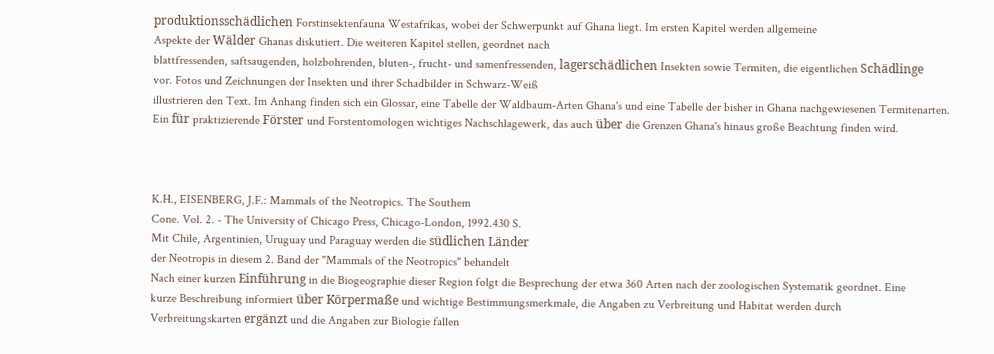produktionsschädlichen Forstinsektenfauna Westafrikas, wobei der Schwerpunkt auf Ghana liegt. Im ersten Kapitel werden allgemeine
Aspekte der Wälder Ghanas diskutiert. Die weiteren Kapitel stellen, geordnet nach
blattfressenden, saftsaugenden, holzbohrenden, bluten-, frucht- und samenfressenden, lagerschädlichen Insekten sowie Termiten, die eigentlichen Schädlinge
vor. Fotos und Zeichnungen der Insekten und ihrer Schadbilder in Schwarz-Weiß
illustrieren den Text. Im Anhang finden sich ein Glossar, eine Tabelle der Waldbaum-Arten Ghana's und eine Tabelle der bisher in Ghana nachgewiesenen Termitenarten.
Ein für praktizierende Förster und Forstentomologen wichtiges Nachschlagewerk, das auch über die Grenzen Ghana's hinaus große Beachtung finden wird.



K.H., EISENBERG, J.F.: Mammals of the Neotropics. The Southem
Cone. Vol. 2. - The University of Chicago Press, Chicago-London, 1992.430 S.
Mit Chile, Argentinien, Uruguay und Paraguay werden die südlichen Länder
der Neotropis in diesem 2. Band der "Mammals of the Neotropics" behandelt
Nach einer kurzen Einführung in die Biogeographie dieser Region folgt die Besprechung der etwa 360 Arten nach der zoologischen Systematik geordnet. Eine
kurze Beschreibung informiert über Körpermaße und wichtige Bestimmungsmerkmale, die Angaben zu Verbreitung und Habitat werden durch
Verbreitungskarten ergänzt und die Angaben zur Biologie fallen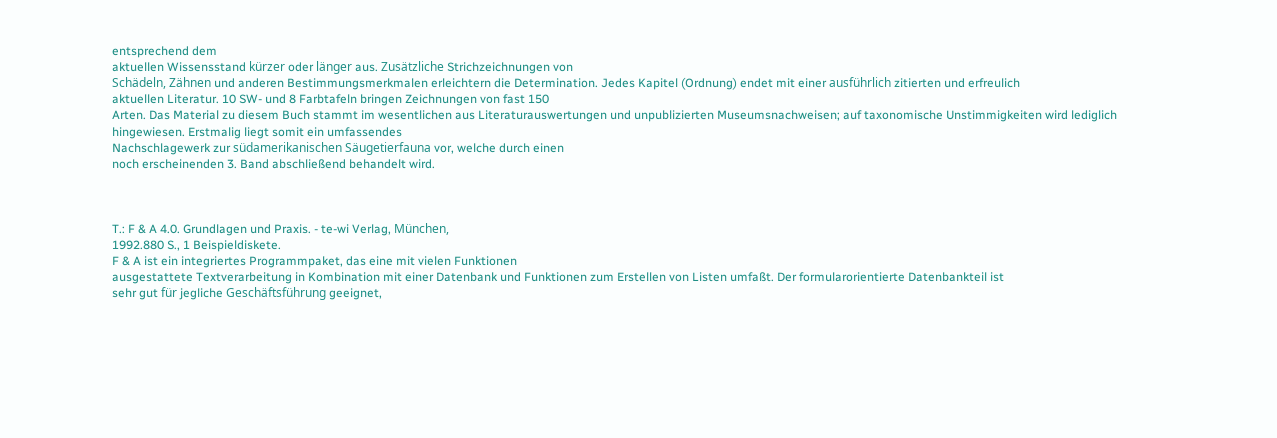entsprechend dem
aktuellen Wissensstand kürzer oder länger aus. Zusätzliche Strichzeichnungen von
Schädeln, Zähnen und anderen Bestimmungsmerkmalen erleichtern die Determination. Jedes Kapitel (Ordnung) endet mit einer ausführlich zitierten und erfreulich
aktuellen Literatur. 10 SW- und 8 Farbtafeln bringen Zeichnungen von fast 150
Arten. Das Material zu diesem Buch stammt im wesentlichen aus Literaturauswertungen und unpublizierten Museumsnachweisen; auf taxonomische Unstimmigkeiten wird lediglich hingewiesen. Erstmalig liegt somit ein umfassendes
Nachschlagewerk zur südamerikanischen Säugetierfauna vor, welche durch einen
noch erscheinenden 3. Band abschließend behandelt wird.



T.: F & A 4.0. Grundlagen und Praxis. - te-wi Verlag, München,
1992.880 S., 1 Beispieldiskete.
F & A ist ein integriertes Programmpaket, das eine mit vielen Funktionen
ausgestattete Textverarbeitung in Kombination mit einer Datenbank und Funktionen zum Erstellen von Listen umfaßt. Der formularorientierte Datenbankteil ist
sehr gut für jegliche Geschäftsführung geeignet,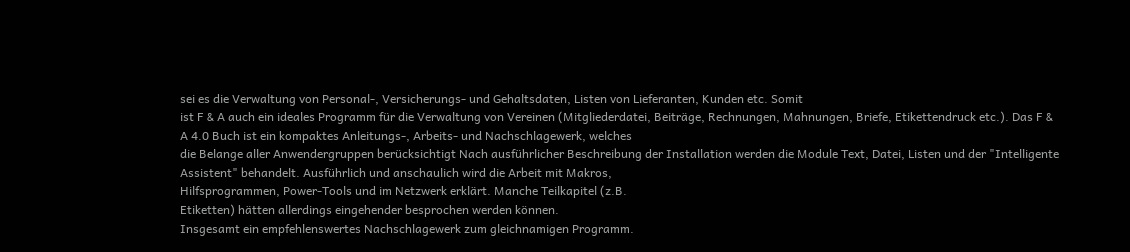sei es die Verwaltung von Personal-, Versicherungs- und Gehaltsdaten, Listen von Lieferanten, Kunden etc. Somit
ist F & A auch ein ideales Programm für die Verwaltung von Vereinen (Mitgliederdatei, Beiträge, Rechnungen, Mahnungen, Briefe, Etikettendruck etc.). Das F &
A 4.0 Buch ist ein kompaktes Anleitungs-, Arbeits- und Nachschlagewerk, welches
die Belange aller Anwendergruppen berücksichtigt Nach ausführlicher Beschreibung der Installation werden die Module Text, Datei, Listen und der "Intelligente
Assistent" behandelt. Ausführlich und anschaulich wird die Arbeit mit Makros,
Hilfsprogrammen, Power-Tools und im Netzwerk erklärt. Manche Teilkapitel (z.B.
Etiketten) hätten allerdings eingehender besprochen werden können.
Insgesamt ein empfehlenswertes Nachschlagewerk zum gleichnamigen Programm.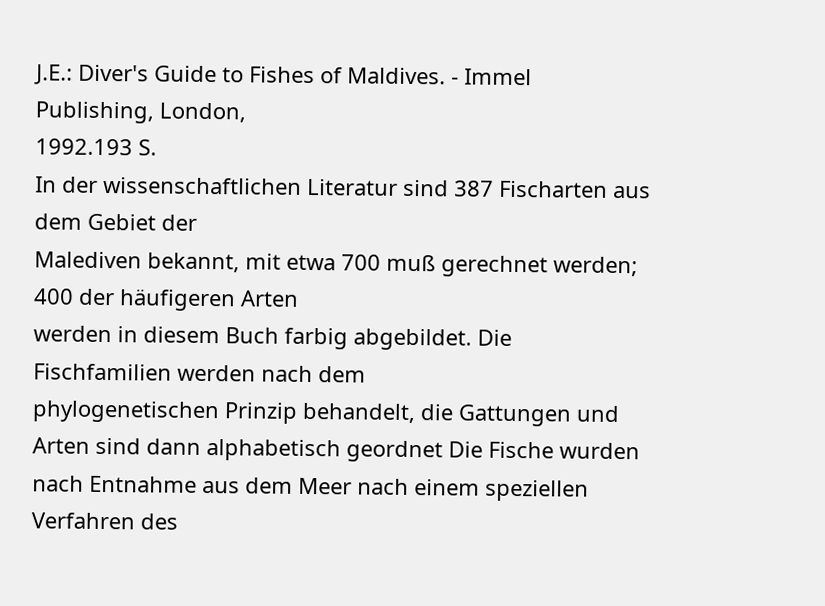J.E.: Diver's Guide to Fishes of Maldives. - Immel Publishing, London,
1992.193 S.
In der wissenschaftlichen Literatur sind 387 Fischarten aus dem Gebiet der
Malediven bekannt, mit etwa 700 muß gerechnet werden; 400 der häufigeren Arten
werden in diesem Buch farbig abgebildet. Die Fischfamilien werden nach dem
phylogenetischen Prinzip behandelt, die Gattungen und Arten sind dann alphabetisch geordnet Die Fische wurden nach Entnahme aus dem Meer nach einem speziellen Verfahren des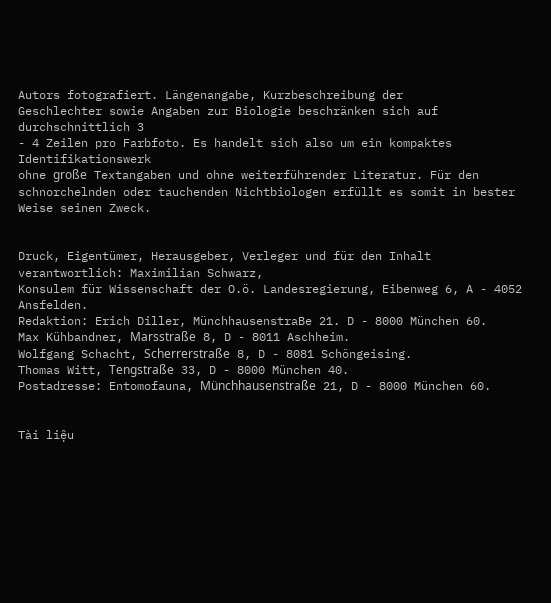Autors fotografiert. Längenangabe, Kurzbeschreibung der
Geschlechter sowie Angaben zur Biologie beschränken sich auf durchschnittlich 3
- 4 Zeilen pro Farbfoto. Es handelt sich also um ein kompaktes Identifikationswerk
ohne große Textangaben und ohne weiterführender Literatur. Für den schnorchelnden oder tauchenden Nichtbiologen erfüllt es somit in bester Weise seinen Zweck.


Druck, Eigentümer, Herausgeber, Verleger und für den Inhalt verantwortlich: Maximilian Schwarz,
Konsulem für Wissenschaft der O.ö. Landesregierung, Eibenweg 6, A - 4052 Ansfelden.
Redaktion: Erich Diller, MünchhausenstraBe 21. D - 8000 München 60.
Max Kühbandner, Marsstraße 8, D - 8011 Aschheim.
Wolfgang Schacht, Scherrerstraße 8, D - 8081 Schöngeising.
Thomas Witt, Tengstraße 33, D - 8000 München 40.
Postadresse: Entomofauna, Münchhausenstraße 21, D - 8000 München 60.


Tài liệu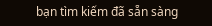bạn tìm kiếm đã sẵn sàng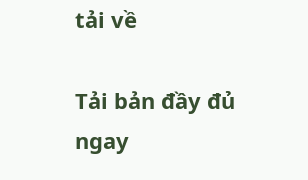tải về

Tải bản đầy đủ ngay